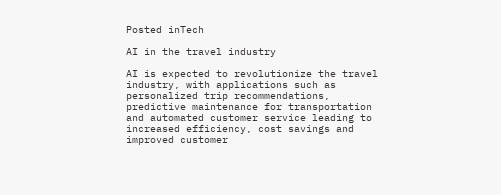Posted inTech

AI in the travel industry

AI is expected to revolutionize the travel industry, with applications such as personalized trip recommendations, predictive maintenance for transportation and automated customer service leading to increased efficiency, cost savings and improved customer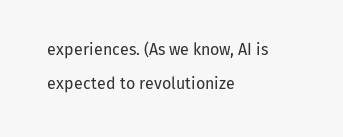experiences. (As we know, AI is expected to revolutionize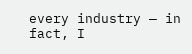every industry — in fact, I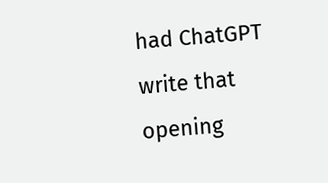had ChatGPT write that opening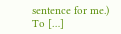sentence for me.) To […]